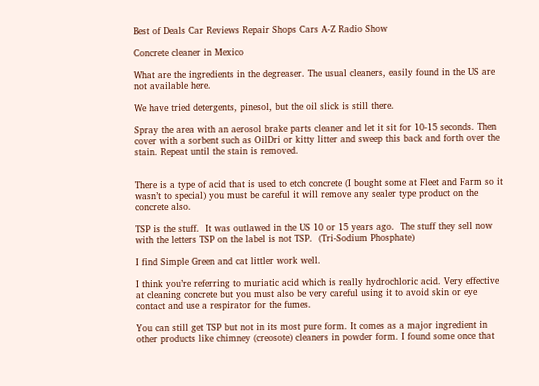Best of Deals Car Reviews Repair Shops Cars A-Z Radio Show

Concrete cleaner in Mexico

What are the ingredients in the degreaser. The usual cleaners, easily found in the US are not available here.

We have tried detergents, pinesol, but the oil slick is still there.

Spray the area with an aerosol brake parts cleaner and let it sit for 10-15 seconds. Then cover with a sorbent such as OilDri or kitty litter and sweep this back and forth over the stain. Repeat until the stain is removed.


There is a type of acid that is used to etch concrete (I bought some at Fleet and Farm so it wasn’t to special) you must be careful it will remove any sealer type product on the concrete also.

TSP is the stuff.  It was outlawed in the US 10 or 15 years ago.  The stuff they sell now with the letters TSP on the label is not TSP.  (Tri-Sodium Phosphate)

I find Simple Green and cat littler work well.

I think you’re referring to muriatic acid which is really hydrochloric acid. Very effective at cleaning concrete but you must also be very careful using it to avoid skin or eye contact and use a respirator for the fumes.

You can still get TSP but not in its most pure form. It comes as a major ingredient in other products like chimney (creosote) cleaners in powder form. I found some once that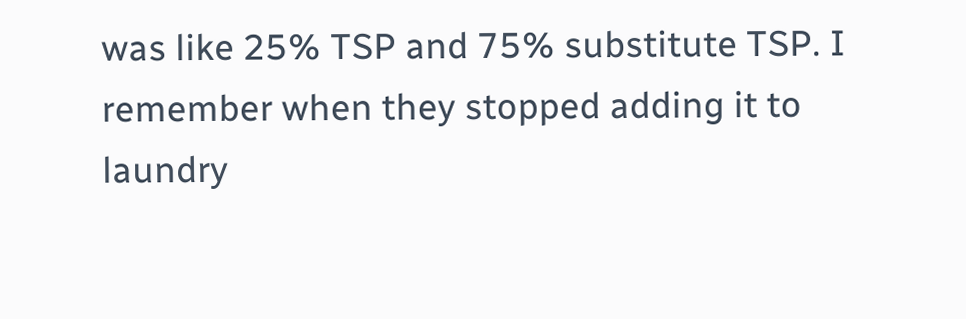was like 25% TSP and 75% substitute TSP. I remember when they stopped adding it to laundry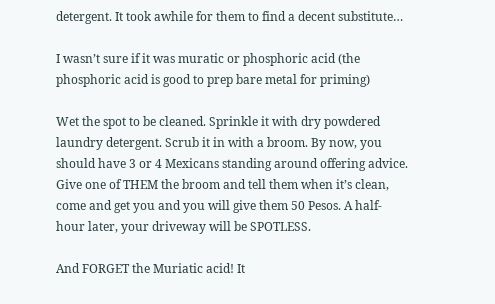detergent. It took awhile for them to find a decent substitute…

I wasn’t sure if it was muratic or phosphoric acid (the phosphoric acid is good to prep bare metal for priming)

Wet the spot to be cleaned. Sprinkle it with dry powdered laundry detergent. Scrub it in with a broom. By now, you should have 3 or 4 Mexicans standing around offering advice. Give one of THEM the broom and tell them when it’s clean, come and get you and you will give them 50 Pesos. A half-hour later, your driveway will be SPOTLESS.

And FORGET the Muriatic acid! It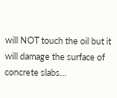will NOT touch the oil but it will damage the surface of concrete slabs…